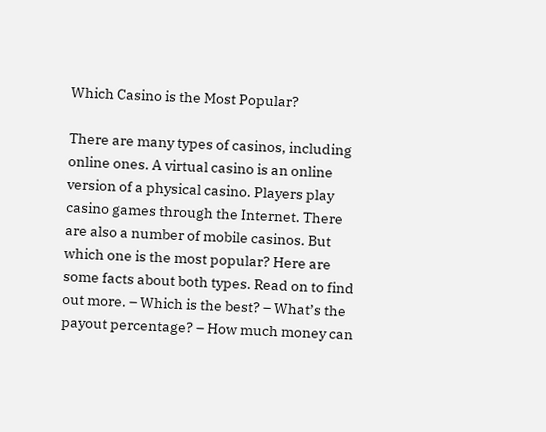Which Casino is the Most Popular?

There are many types of casinos, including online ones. A virtual casino is an online version of a physical casino. Players play casino games through the Internet. There are also a number of mobile casinos. But which one is the most popular? Here are some facts about both types. Read on to find out more. – Which is the best? – What’s the payout percentage? – How much money can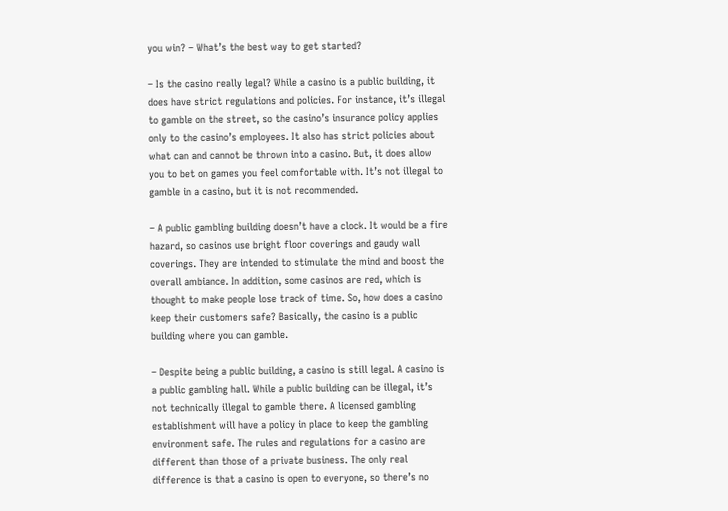you win? – What’s the best way to get started?

– Is the casino really legal? While a casino is a public building, it does have strict regulations and policies. For instance, it’s illegal to gamble on the street, so the casino’s insurance policy applies only to the casino’s employees. It also has strict policies about what can and cannot be thrown into a casino. But, it does allow you to bet on games you feel comfortable with. It’s not illegal to gamble in a casino, but it is not recommended.

– A public gambling building doesn’t have a clock. It would be a fire hazard, so casinos use bright floor coverings and gaudy wall coverings. They are intended to stimulate the mind and boost the overall ambiance. In addition, some casinos are red, which is thought to make people lose track of time. So, how does a casino keep their customers safe? Basically, the casino is a public building where you can gamble.

– Despite being a public building, a casino is still legal. A casino is a public gambling hall. While a public building can be illegal, it’s not technically illegal to gamble there. A licensed gambling establishment will have a policy in place to keep the gambling environment safe. The rules and regulations for a casino are different than those of a private business. The only real difference is that a casino is open to everyone, so there’s no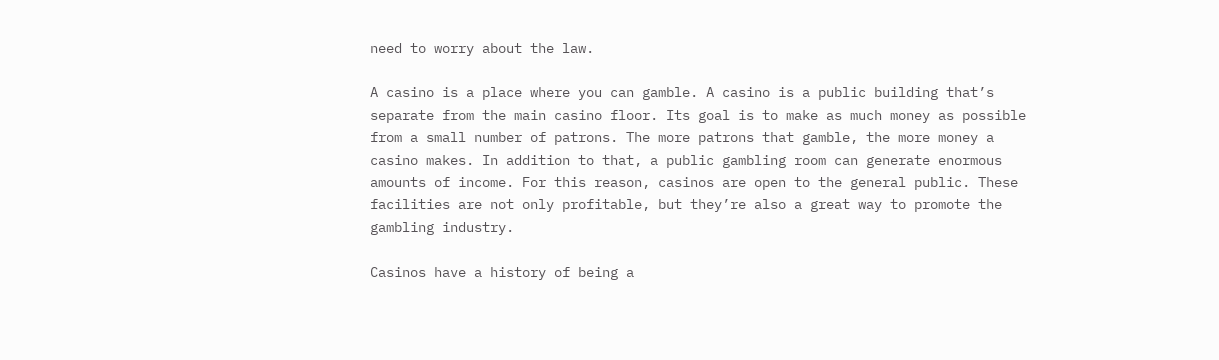need to worry about the law.

A casino is a place where you can gamble. A casino is a public building that’s separate from the main casino floor. Its goal is to make as much money as possible from a small number of patrons. The more patrons that gamble, the more money a casino makes. In addition to that, a public gambling room can generate enormous amounts of income. For this reason, casinos are open to the general public. These facilities are not only profitable, but they’re also a great way to promote the gambling industry.

Casinos have a history of being a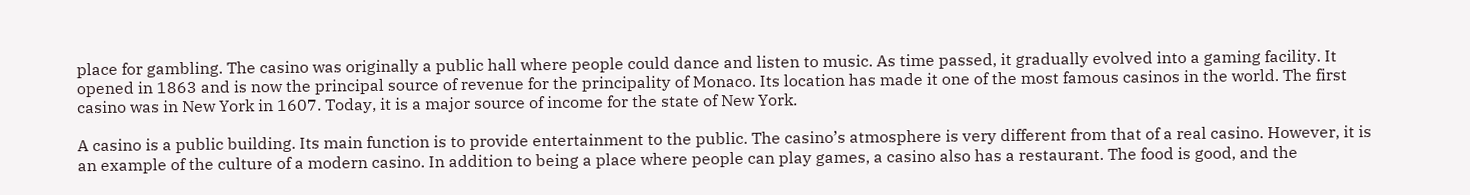place for gambling. The casino was originally a public hall where people could dance and listen to music. As time passed, it gradually evolved into a gaming facility. It opened in 1863 and is now the principal source of revenue for the principality of Monaco. Its location has made it one of the most famous casinos in the world. The first casino was in New York in 1607. Today, it is a major source of income for the state of New York.

A casino is a public building. Its main function is to provide entertainment to the public. The casino’s atmosphere is very different from that of a real casino. However, it is an example of the culture of a modern casino. In addition to being a place where people can play games, a casino also has a restaurant. The food is good, and the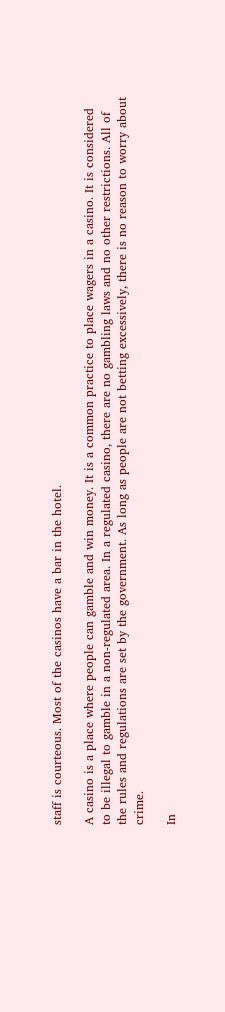staff is courteous. Most of the casinos have a bar in the hotel.

A casino is a place where people can gamble and win money. It is a common practice to place wagers in a casino. It is considered to be illegal to gamble in a non-regulated area. In a regulated casino, there are no gambling laws and no other restrictions. All of the rules and regulations are set by the government. As long as people are not betting excessively, there is no reason to worry about crime.

In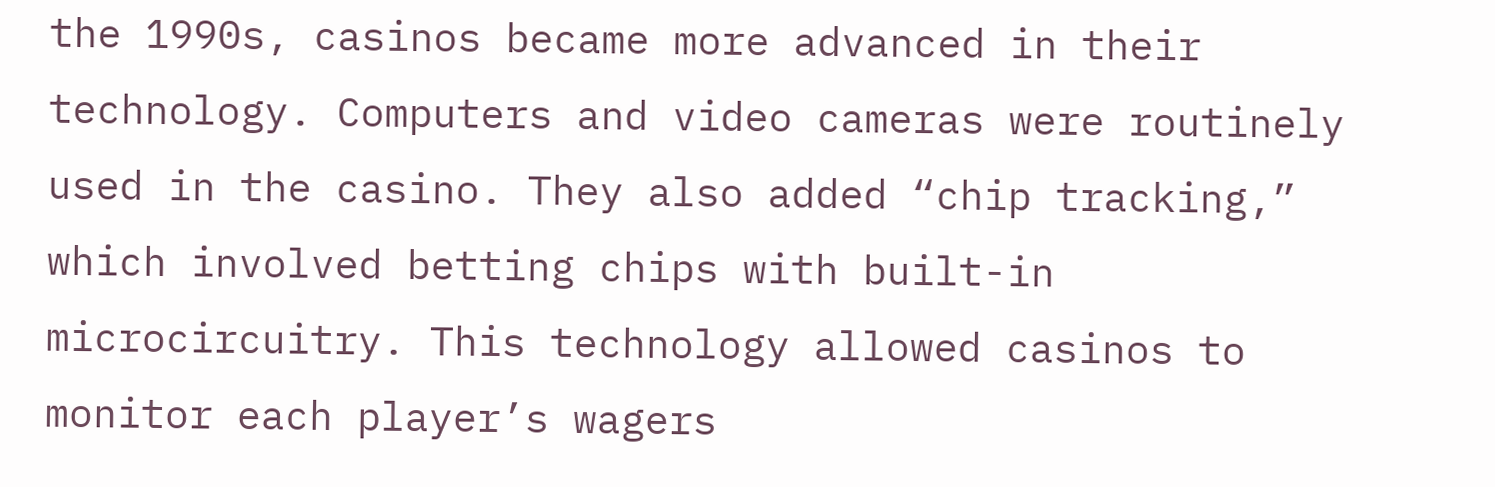the 1990s, casinos became more advanced in their technology. Computers and video cameras were routinely used in the casino. They also added “chip tracking,” which involved betting chips with built-in microcircuitry. This technology allowed casinos to monitor each player’s wagers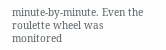minute-by-minute. Even the roulette wheel was monitored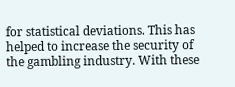for statistical deviations. This has helped to increase the security of the gambling industry. With these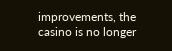improvements, the casino is no longer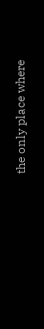the only place where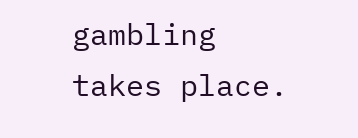gambling takes place.